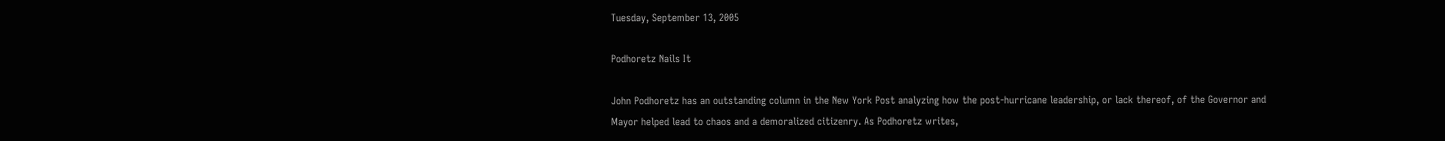Tuesday, September 13, 2005

Podhoretz Nails It

John Podhoretz has an outstanding column in the New York Post analyzing how the post-hurricane leadership, or lack thereof, of the Governor and Mayor helped lead to chaos and a demoralized citizenry. As Podhoretz writes,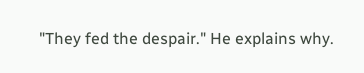"They fed the despair." He explains why.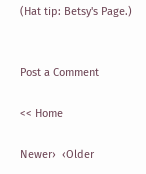(Hat tip: Betsy's Page.)


Post a Comment

<< Home

Newer›  ‹Older